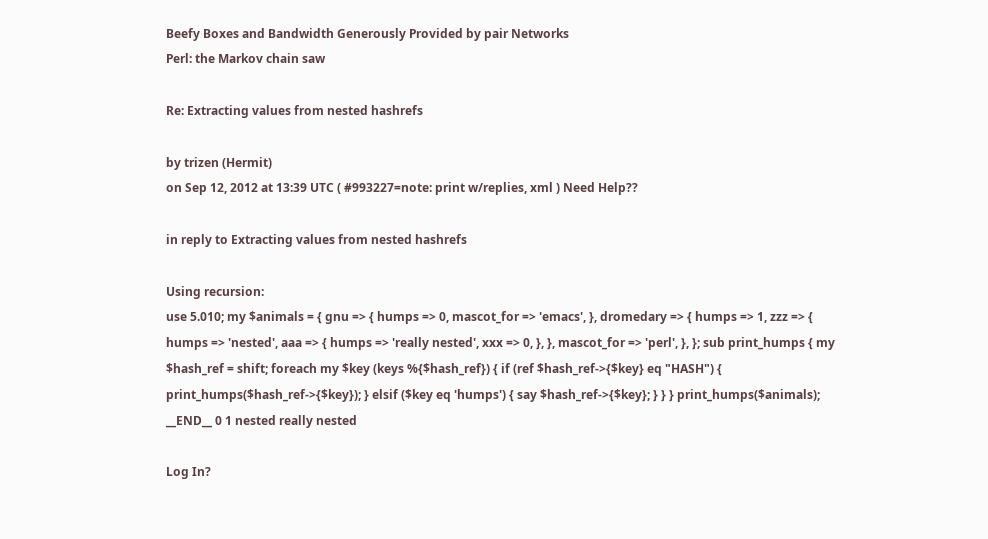Beefy Boxes and Bandwidth Generously Provided by pair Networks
Perl: the Markov chain saw

Re: Extracting values from nested hashrefs

by trizen (Hermit)
on Sep 12, 2012 at 13:39 UTC ( #993227=note: print w/replies, xml ) Need Help??

in reply to Extracting values from nested hashrefs

Using recursion:
use 5.010; my $animals = { gnu => { humps => 0, mascot_for => 'emacs', }, dromedary => { humps => 1, zzz => { humps => 'nested', aaa => { humps => 'really nested', xxx => 0, }, }, mascot_for => 'perl', }, }; sub print_humps { my $hash_ref = shift; foreach my $key (keys %{$hash_ref}) { if (ref $hash_ref->{$key} eq "HASH") { print_humps($hash_ref->{$key}); } elsif ($key eq 'humps') { say $hash_ref->{$key}; } } } print_humps($animals); __END__ 0 1 nested really nested

Log In?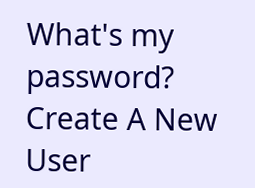What's my password?
Create A New User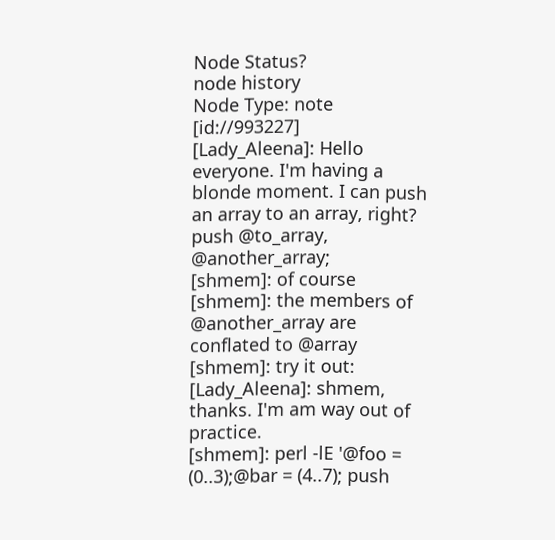Node Status?
node history
Node Type: note [id://993227]
[Lady_Aleena]: Hello everyone. I'm having a blonde moment. I can push an array to an array, right? push @to_array, @another_array;
[shmem]: of course
[shmem]: the members of @another_array are conflated to @array
[shmem]: try it out:
[Lady_Aleena]: shmem, thanks. I'm am way out of practice.
[shmem]: perl -lE '@foo = (0..3);@bar = (4..7); push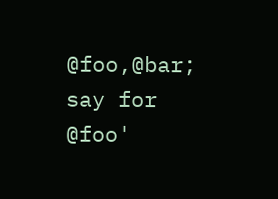@foo,@bar; say for @foo'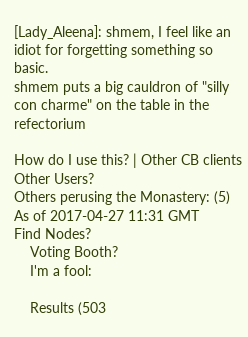[Lady_Aleena]: shmem, I feel like an idiot for forgetting something so basic.
shmem puts a big cauldron of "silly con charme" on the table in the refectorium

How do I use this? | Other CB clients
Other Users?
Others perusing the Monastery: (5)
As of 2017-04-27 11:31 GMT
Find Nodes?
    Voting Booth?
    I'm a fool:

    Results (503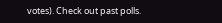votes). Check out past polls.